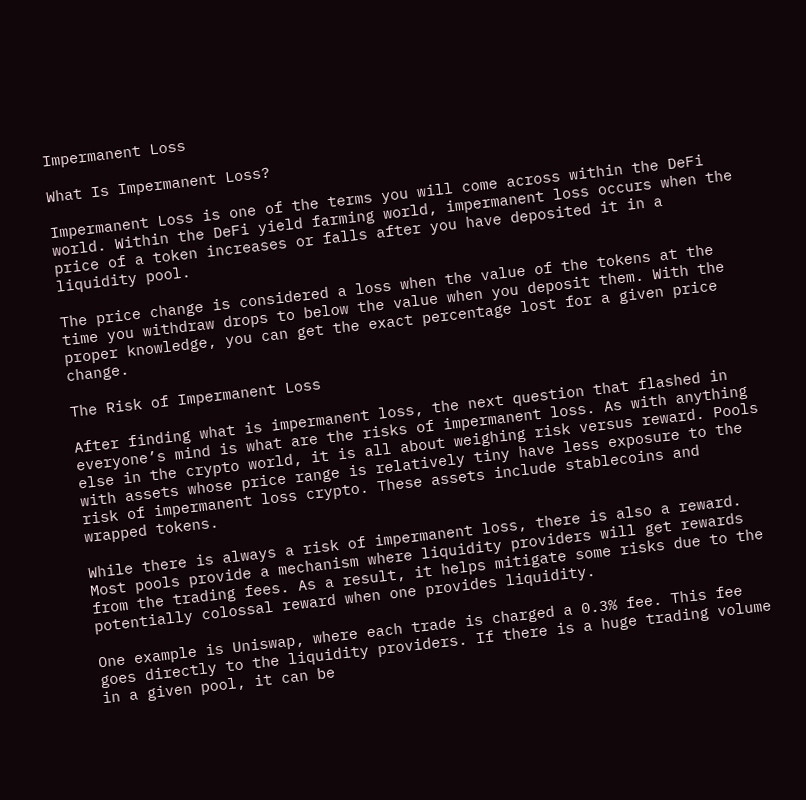Impermanent Loss

What Is Impermanent Loss?

Impermanent Loss is one of the terms you will come across within the DeFi world. Within the DeFi yield farming world, impermanent loss occurs when the price of a token increases or falls after you have deposited it in a liquidity pool.

The price change is considered a loss when the value of the tokens at the time you withdraw drops to below the value when you deposit them. With the proper knowledge, you can get the exact percentage lost for a given price change.

The Risk of Impermanent Loss

After finding what is impermanent loss, the next question that flashed in everyone’s mind is what are the risks of impermanent loss. As with anything else in the crypto world, it is all about weighing risk versus reward. Pools with assets whose price range is relatively tiny have less exposure to the risk of impermanent loss crypto. These assets include stablecoins and wrapped tokens.

While there is always a risk of impermanent loss, there is also a reward. Most pools provide a mechanism where liquidity providers will get rewards from the trading fees. As a result, it helps mitigate some risks due to the potentially colossal reward when one provides liquidity.

One example is Uniswap, where each trade is charged a 0.3% fee. This fee goes directly to the liquidity providers. If there is a huge trading volume in a given pool, it can be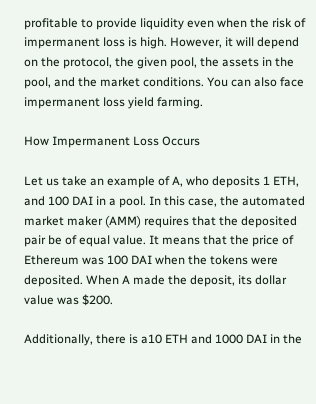profitable to provide liquidity even when the risk of impermanent loss is high. However, it will depend on the protocol, the given pool, the assets in the pool, and the market conditions. You can also face impermanent loss yield farming.

How Impermanent Loss Occurs

Let us take an example of A, who deposits 1 ETH, and 100 DAI in a pool. In this case, the automated market maker (AMM) requires that the deposited pair be of equal value. It means that the price of Ethereum was 100 DAI when the tokens were deposited. When A made the deposit, its dollar value was $200.

Additionally, there is a10 ETH and 1000 DAI in the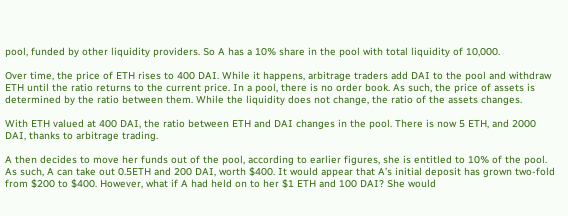pool, funded by other liquidity providers. So A has a 10% share in the pool with total liquidity of 10,000.

Over time, the price of ETH rises to 400 DAI. While it happens, arbitrage traders add DAI to the pool and withdraw ETH until the ratio returns to the current price. In a pool, there is no order book. As such, the price of assets is determined by the ratio between them. While the liquidity does not change, the ratio of the assets changes.

With ETH valued at 400 DAI, the ratio between ETH and DAI changes in the pool. There is now 5 ETH, and 2000 DAI, thanks to arbitrage trading.

A then decides to move her funds out of the pool, according to earlier figures, she is entitled to 10% of the pool. As such, A can take out 0.5ETH and 200 DAI, worth $400. It would appear that A’s initial deposit has grown two-fold from $200 to $400. However, what if A had held on to her $1 ETH and 100 DAI? She would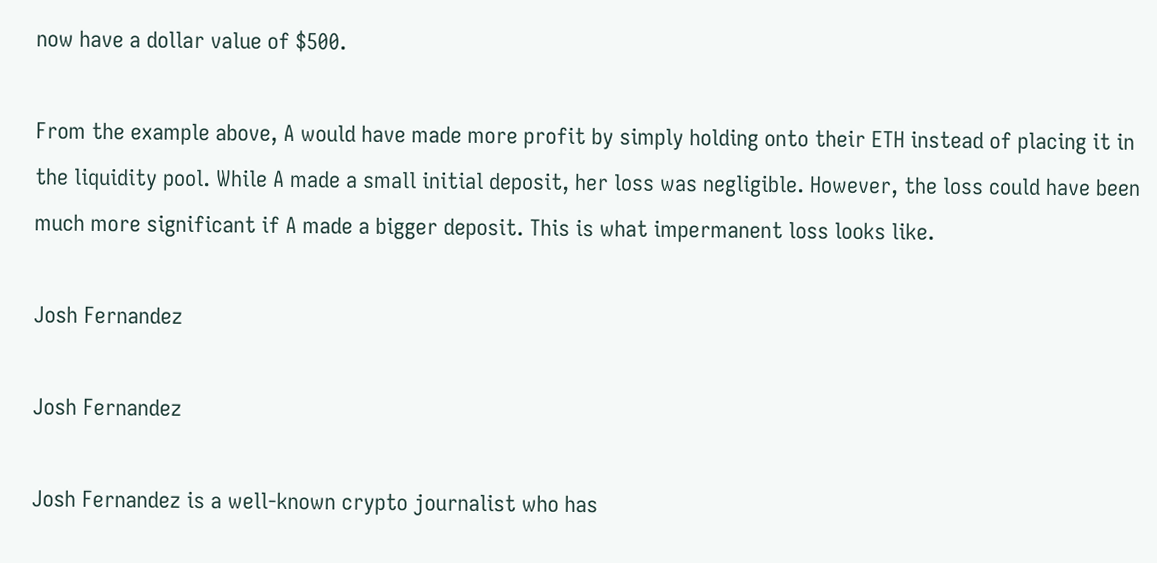now have a dollar value of $500.

From the example above, A would have made more profit by simply holding onto their ETH instead of placing it in the liquidity pool. While A made a small initial deposit, her loss was negligible. However, the loss could have been much more significant if A made a bigger deposit. This is what impermanent loss looks like.

Josh Fernandez

Josh Fernandez

Josh Fernandez is a well-known crypto journalist who has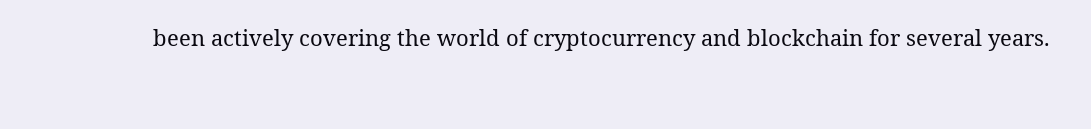been actively covering the world of cryptocurrency and blockchain for several years.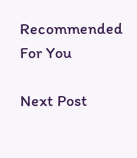Recommended For You

Next Post